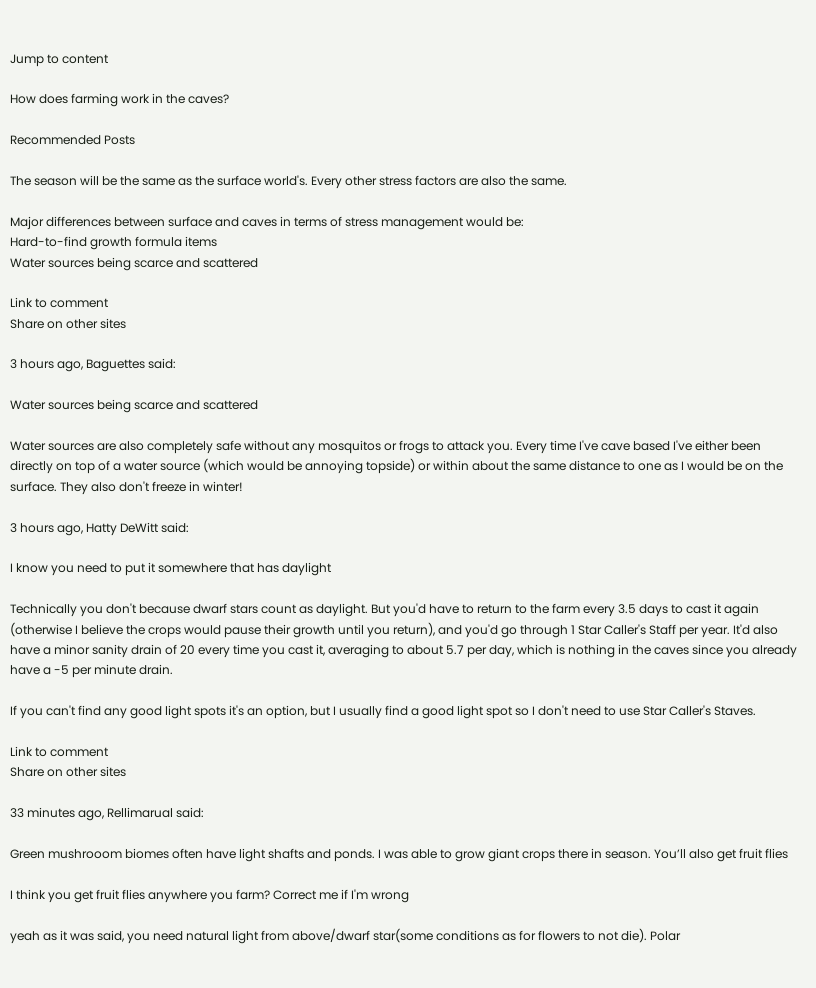Jump to content

How does farming work in the caves?

Recommended Posts

The season will be the same as the surface world's. Every other stress factors are also the same.

Major differences between surface and caves in terms of stress management would be:
Hard-to-find growth formula items
Water sources being scarce and scattered

Link to comment
Share on other sites

3 hours ago, Baguettes said:

Water sources being scarce and scattered

Water sources are also completely safe without any mosquitos or frogs to attack you. Every time I've cave based I've either been directly on top of a water source (which would be annoying topside) or within about the same distance to one as I would be on the surface. They also don't freeze in winter!

3 hours ago, Hatty DeWitt said:

I know you need to put it somewhere that has daylight

Technically you don't because dwarf stars count as daylight. But you'd have to return to the farm every 3.5 days to cast it again (otherwise I believe the crops would pause their growth until you return), and you'd go through 1 Star Caller's Staff per year. It'd also have a minor sanity drain of 20 every time you cast it, averaging to about 5.7 per day, which is nothing in the caves since you already have a -5 per minute drain.

If you can't find any good light spots it's an option, but I usually find a good light spot so I don't need to use Star Caller's Staves.

Link to comment
Share on other sites

33 minutes ago, Rellimarual said:

Green mushrooom biomes often have light shafts and ponds. I was able to grow giant crops there in season. You’ll also get fruit flies

I think you get fruit flies anywhere you farm? Correct me if I'm wrong

yeah as it was said, you need natural light from above/dwarf star(some conditions as for flowers to not die). Polar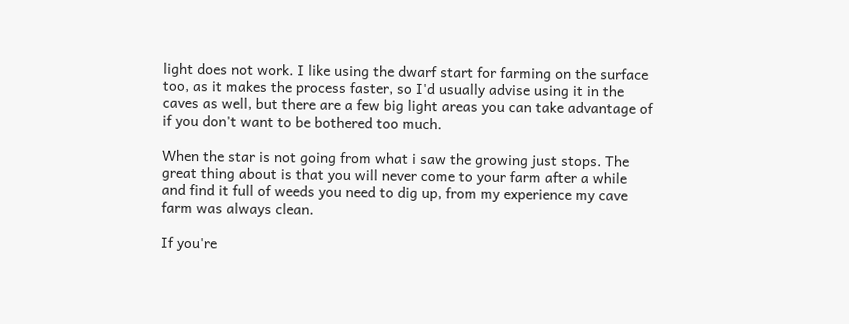light does not work. I like using the dwarf start for farming on the surface too, as it makes the process faster, so I'd usually advise using it in the caves as well, but there are a few big light areas you can take advantage of if you don't want to be bothered too much.

When the star is not going from what i saw the growing just stops. The great thing about is that you will never come to your farm after a while and find it full of weeds you need to dig up, from my experience my cave farm was always clean.

If you're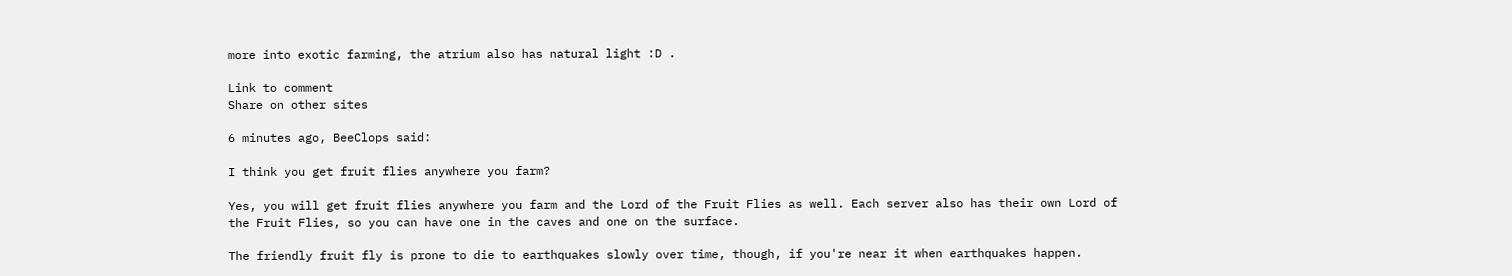more into exotic farming, the atrium also has natural light :D .

Link to comment
Share on other sites

6 minutes ago, BeeClops said:

I think you get fruit flies anywhere you farm?

Yes, you will get fruit flies anywhere you farm and the Lord of the Fruit Flies as well. Each server also has their own Lord of the Fruit Flies, so you can have one in the caves and one on the surface.

The friendly fruit fly is prone to die to earthquakes slowly over time, though, if you're near it when earthquakes happen.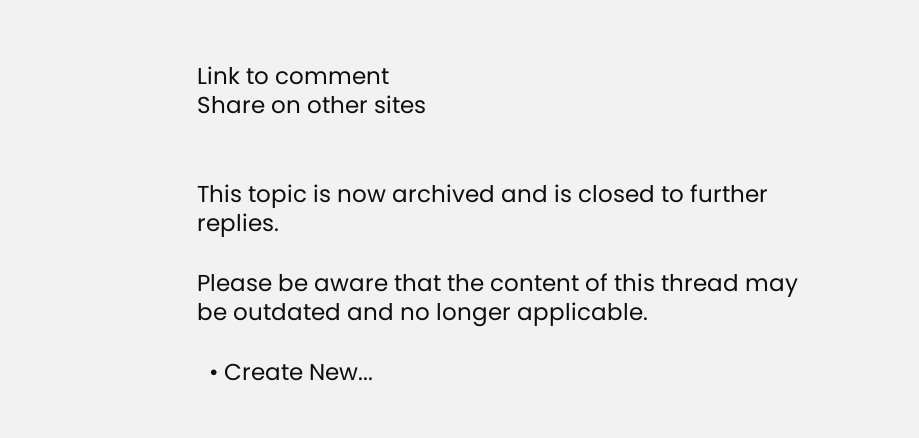Link to comment
Share on other sites


This topic is now archived and is closed to further replies.

Please be aware that the content of this thread may be outdated and no longer applicable.

  • Create New...